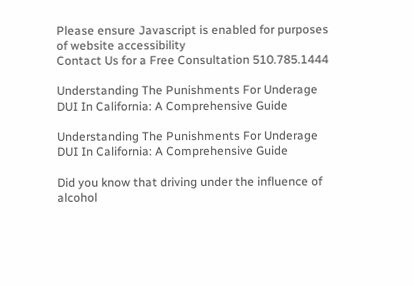Please ensure Javascript is enabled for purposes of website accessibility
Contact Us for a Free Consultation 510.785.1444

Understanding The Punishments For Underage DUI In California: A Comprehensive Guide

Understanding The Punishments For Underage DUI In California: A Comprehensive Guide

Did you know that driving under the influence of alcohol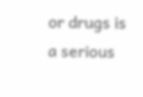or drugs is a serious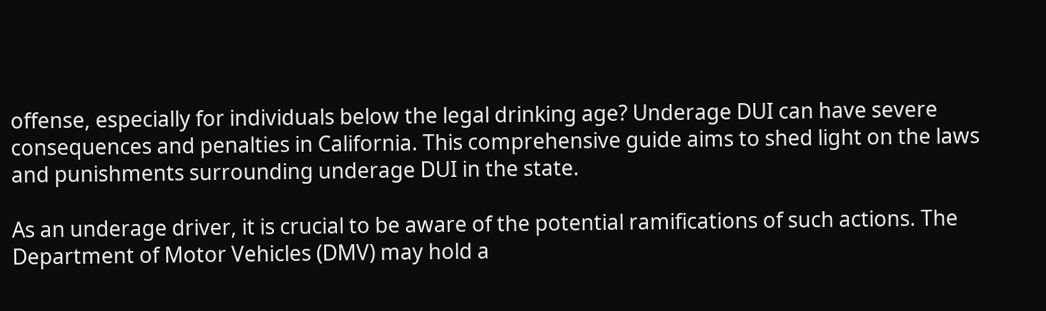offense, especially for individuals below the legal drinking age? Underage DUI can have severe consequences and penalties in California. This comprehensive guide aims to shed light on the laws and punishments surrounding underage DUI in the state.

As an underage driver, it is crucial to be aware of the potential ramifications of such actions. The Department of Motor Vehicles (DMV) may hold a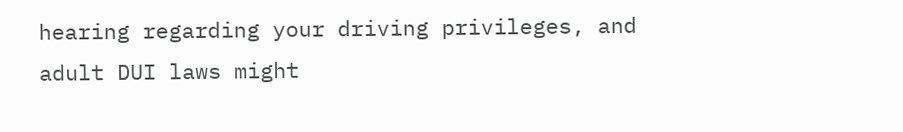hearing regarding your driving privileges, and adult DUI laws might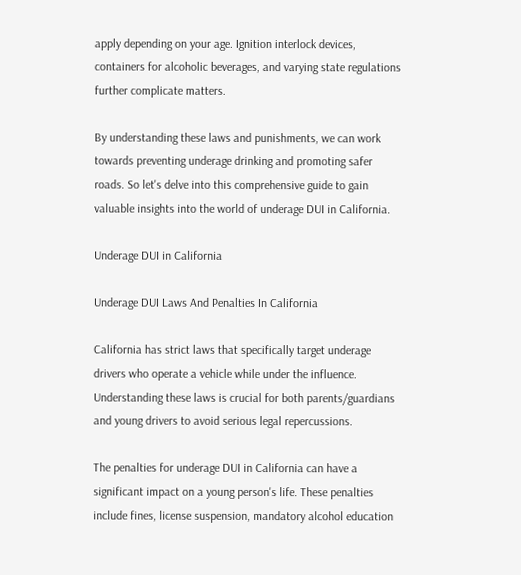apply depending on your age. Ignition interlock devices, containers for alcoholic beverages, and varying state regulations further complicate matters.

By understanding these laws and punishments, we can work towards preventing underage drinking and promoting safer roads. So let's delve into this comprehensive guide to gain valuable insights into the world of underage DUI in California.

Underage DUI in California

Underage DUI Laws And Penalties In California

California has strict laws that specifically target underage drivers who operate a vehicle while under the influence. Understanding these laws is crucial for both parents/guardians and young drivers to avoid serious legal repercussions.

The penalties for underage DUI in California can have a significant impact on a young person's life. These penalties include fines, license suspension, mandatory alcohol education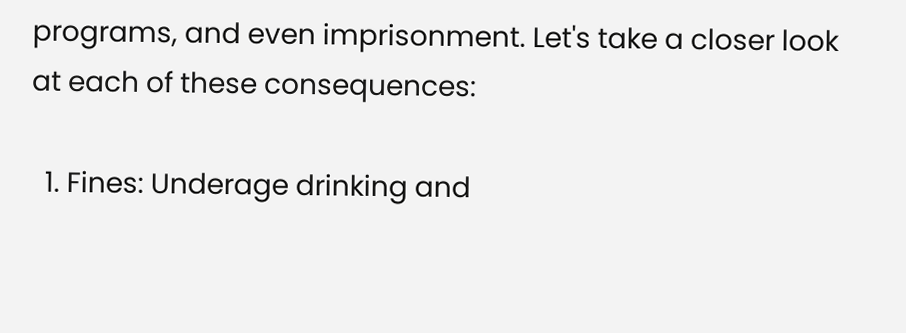programs, and even imprisonment. Let's take a closer look at each of these consequences:

  1. Fines: Underage drinking and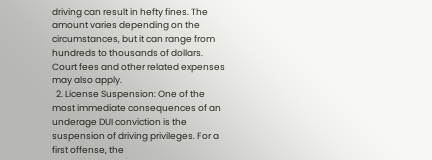driving can result in hefty fines. The amount varies depending on the circumstances, but it can range from hundreds to thousands of dollars. Court fees and other related expenses may also apply.
  2. License Suspension: One of the most immediate consequences of an underage DUI conviction is the suspension of driving privileges. For a first offense, the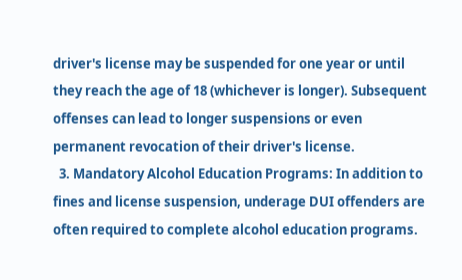driver's license may be suspended for one year or until they reach the age of 18 (whichever is longer). Subsequent offenses can lead to longer suspensions or even permanent revocation of their driver's license.
  3. Mandatory Alcohol Education Programs: In addition to fines and license suspension, underage DUI offenders are often required to complete alcohol education programs.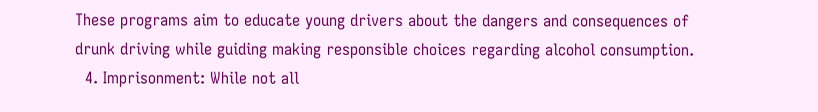These programs aim to educate young drivers about the dangers and consequences of drunk driving while guiding making responsible choices regarding alcohol consumption.
  4. Imprisonment: While not all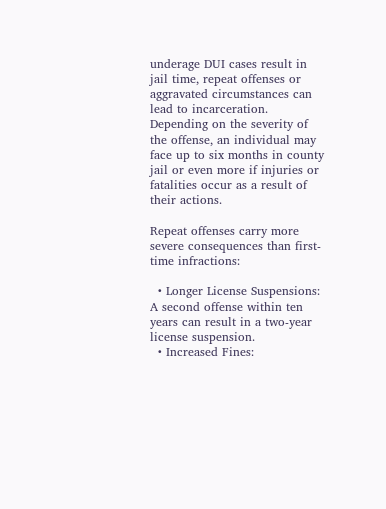underage DUI cases result in jail time, repeat offenses or aggravated circumstances can lead to incarceration. Depending on the severity of the offense, an individual may face up to six months in county jail or even more if injuries or fatalities occur as a result of their actions.

Repeat offenses carry more severe consequences than first-time infractions:

  • Longer License Suspensions: A second offense within ten years can result in a two-year license suspension.
  • Increased Fines: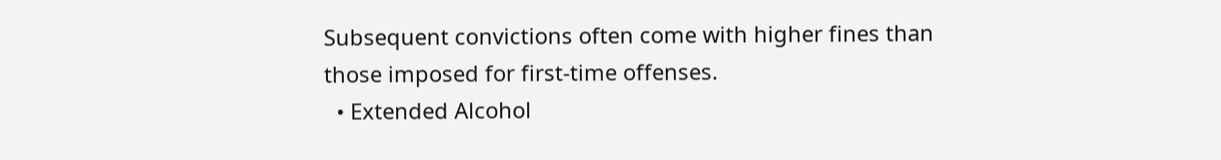Subsequent convictions often come with higher fines than those imposed for first-time offenses.
  • Extended Alcohol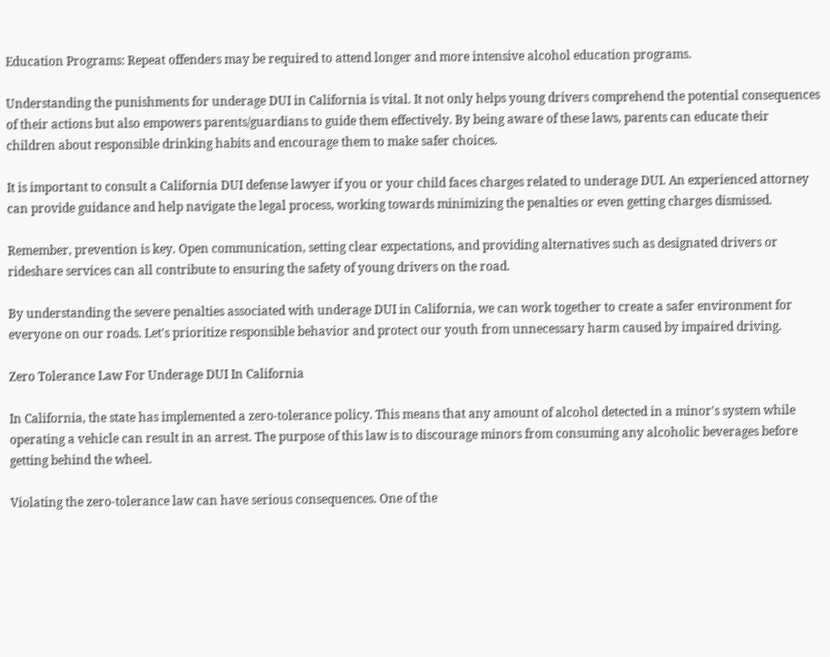Education Programs: Repeat offenders may be required to attend longer and more intensive alcohol education programs.

Understanding the punishments for underage DUI in California is vital. It not only helps young drivers comprehend the potential consequences of their actions but also empowers parents/guardians to guide them effectively. By being aware of these laws, parents can educate their children about responsible drinking habits and encourage them to make safer choices.

It is important to consult a California DUI defense lawyer if you or your child faces charges related to underage DUI. An experienced attorney can provide guidance and help navigate the legal process, working towards minimizing the penalties or even getting charges dismissed.

Remember, prevention is key. Open communication, setting clear expectations, and providing alternatives such as designated drivers or rideshare services can all contribute to ensuring the safety of young drivers on the road.

By understanding the severe penalties associated with underage DUI in California, we can work together to create a safer environment for everyone on our roads. Let's prioritize responsible behavior and protect our youth from unnecessary harm caused by impaired driving.

Zero Tolerance Law For Underage DUI In California

In California, the state has implemented a zero-tolerance policy. This means that any amount of alcohol detected in a minor's system while operating a vehicle can result in an arrest. The purpose of this law is to discourage minors from consuming any alcoholic beverages before getting behind the wheel.

Violating the zero-tolerance law can have serious consequences. One of the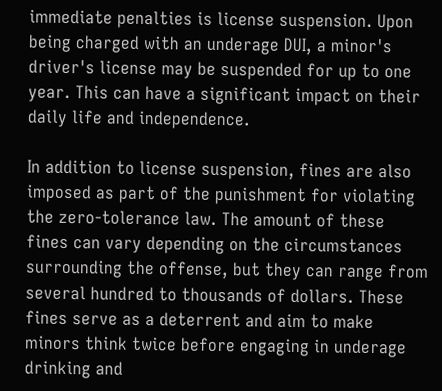immediate penalties is license suspension. Upon being charged with an underage DUI, a minor's driver's license may be suspended for up to one year. This can have a significant impact on their daily life and independence.

In addition to license suspension, fines are also imposed as part of the punishment for violating the zero-tolerance law. The amount of these fines can vary depending on the circumstances surrounding the offense, but they can range from several hundred to thousands of dollars. These fines serve as a deterrent and aim to make minors think twice before engaging in underage drinking and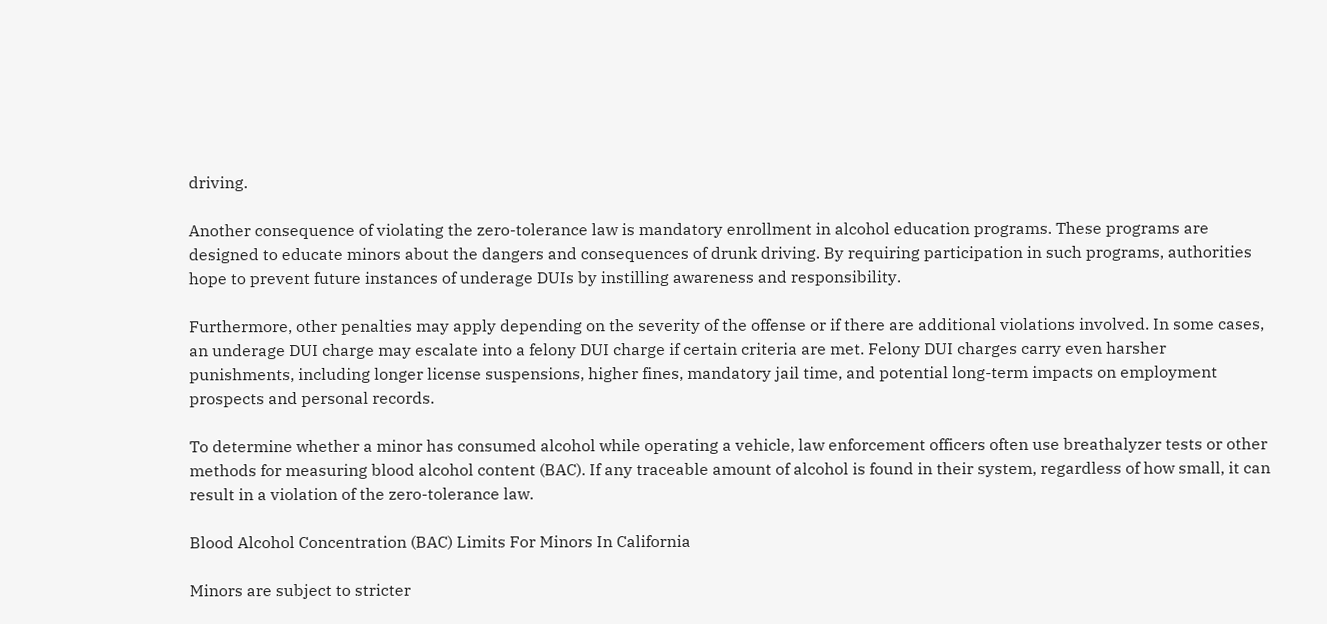driving.

Another consequence of violating the zero-tolerance law is mandatory enrollment in alcohol education programs. These programs are designed to educate minors about the dangers and consequences of drunk driving. By requiring participation in such programs, authorities hope to prevent future instances of underage DUIs by instilling awareness and responsibility.

Furthermore, other penalties may apply depending on the severity of the offense or if there are additional violations involved. In some cases, an underage DUI charge may escalate into a felony DUI charge if certain criteria are met. Felony DUI charges carry even harsher punishments, including longer license suspensions, higher fines, mandatory jail time, and potential long-term impacts on employment prospects and personal records.

To determine whether a minor has consumed alcohol while operating a vehicle, law enforcement officers often use breathalyzer tests or other methods for measuring blood alcohol content (BAC). If any traceable amount of alcohol is found in their system, regardless of how small, it can result in a violation of the zero-tolerance law.

Blood Alcohol Concentration (BAC) Limits For Minors In California

Minors are subject to stricter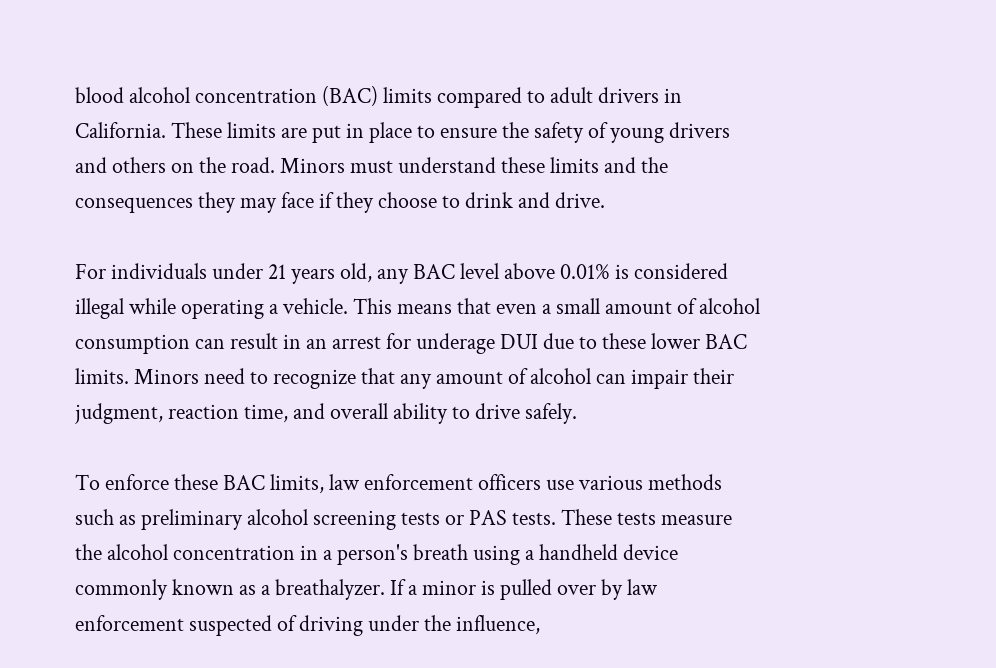blood alcohol concentration (BAC) limits compared to adult drivers in California. These limits are put in place to ensure the safety of young drivers and others on the road. Minors must understand these limits and the consequences they may face if they choose to drink and drive.

For individuals under 21 years old, any BAC level above 0.01% is considered illegal while operating a vehicle. This means that even a small amount of alcohol consumption can result in an arrest for underage DUI due to these lower BAC limits. Minors need to recognize that any amount of alcohol can impair their judgment, reaction time, and overall ability to drive safely.

To enforce these BAC limits, law enforcement officers use various methods such as preliminary alcohol screening tests or PAS tests. These tests measure the alcohol concentration in a person's breath using a handheld device commonly known as a breathalyzer. If a minor is pulled over by law enforcement suspected of driving under the influence,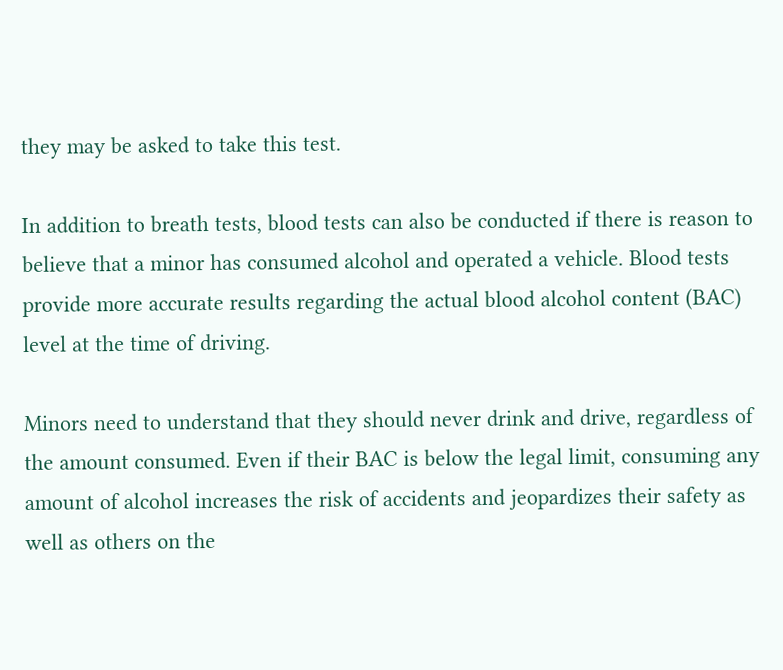they may be asked to take this test.

In addition to breath tests, blood tests can also be conducted if there is reason to believe that a minor has consumed alcohol and operated a vehicle. Blood tests provide more accurate results regarding the actual blood alcohol content (BAC) level at the time of driving.

Minors need to understand that they should never drink and drive, regardless of the amount consumed. Even if their BAC is below the legal limit, consuming any amount of alcohol increases the risk of accidents and jeopardizes their safety as well as others on the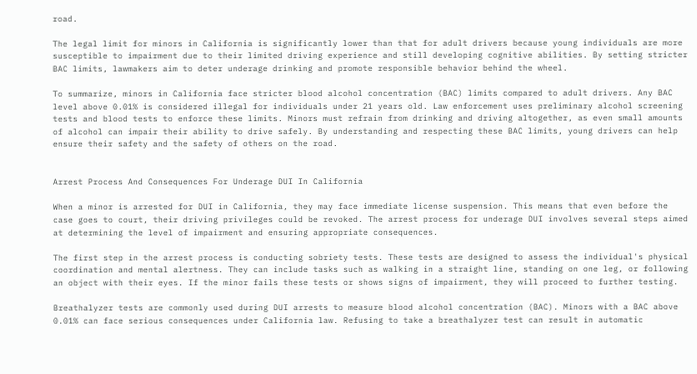road.

The legal limit for minors in California is significantly lower than that for adult drivers because young individuals are more susceptible to impairment due to their limited driving experience and still developing cognitive abilities. By setting stricter BAC limits, lawmakers aim to deter underage drinking and promote responsible behavior behind the wheel.

To summarize, minors in California face stricter blood alcohol concentration (BAC) limits compared to adult drivers. Any BAC level above 0.01% is considered illegal for individuals under 21 years old. Law enforcement uses preliminary alcohol screening tests and blood tests to enforce these limits. Minors must refrain from drinking and driving altogether, as even small amounts of alcohol can impair their ability to drive safely. By understanding and respecting these BAC limits, young drivers can help ensure their safety and the safety of others on the road.


Arrest Process And Consequences For Underage DUI In California

When a minor is arrested for DUI in California, they may face immediate license suspension. This means that even before the case goes to court, their driving privileges could be revoked. The arrest process for underage DUI involves several steps aimed at determining the level of impairment and ensuring appropriate consequences.

The first step in the arrest process is conducting sobriety tests. These tests are designed to assess the individual's physical coordination and mental alertness. They can include tasks such as walking in a straight line, standing on one leg, or following an object with their eyes. If the minor fails these tests or shows signs of impairment, they will proceed to further testing.

Breathalyzer tests are commonly used during DUI arrests to measure blood alcohol concentration (BAC). Minors with a BAC above 0.01% can face serious consequences under California law. Refusing to take a breathalyzer test can result in automatic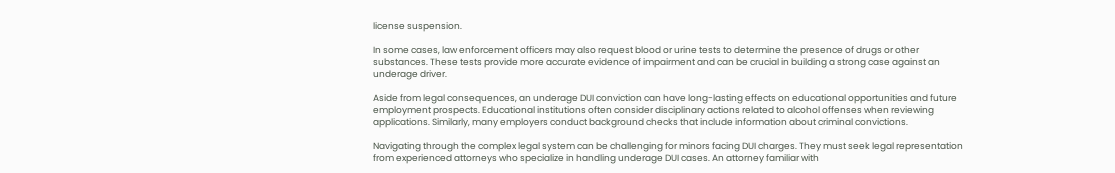license suspension.

In some cases, law enforcement officers may also request blood or urine tests to determine the presence of drugs or other substances. These tests provide more accurate evidence of impairment and can be crucial in building a strong case against an underage driver.

Aside from legal consequences, an underage DUI conviction can have long-lasting effects on educational opportunities and future employment prospects. Educational institutions often consider disciplinary actions related to alcohol offenses when reviewing applications. Similarly, many employers conduct background checks that include information about criminal convictions.

Navigating through the complex legal system can be challenging for minors facing DUI charges. They must seek legal representation from experienced attorneys who specialize in handling underage DUI cases. An attorney familiar with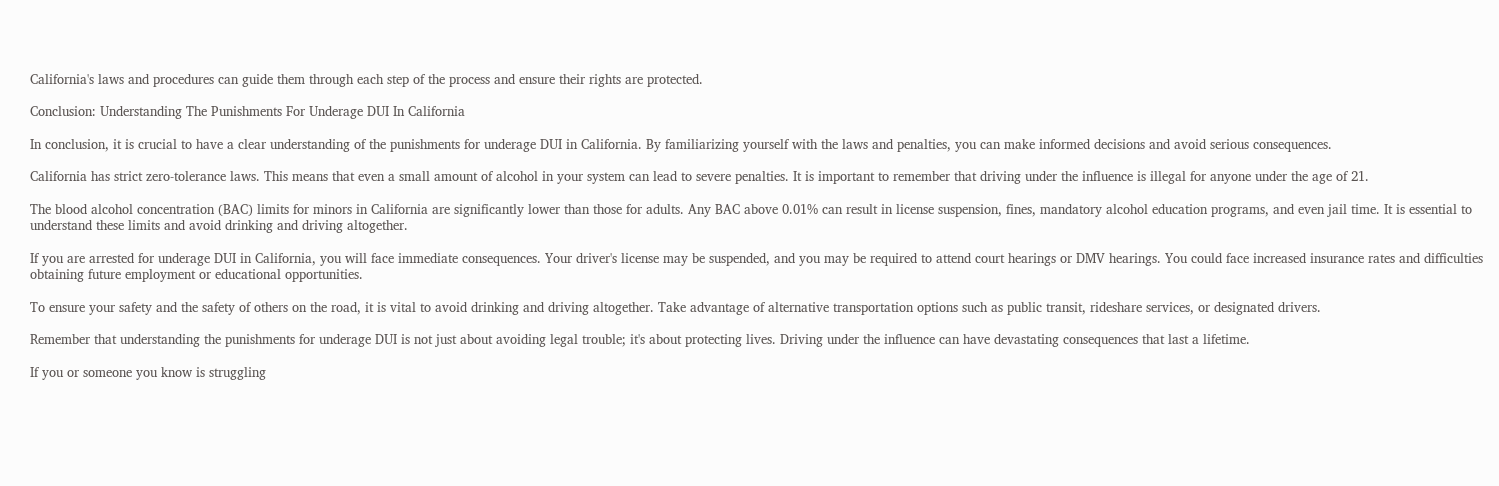California's laws and procedures can guide them through each step of the process and ensure their rights are protected.

Conclusion: Understanding The Punishments For Underage DUI In California

In conclusion, it is crucial to have a clear understanding of the punishments for underage DUI in California. By familiarizing yourself with the laws and penalties, you can make informed decisions and avoid serious consequences.

California has strict zero-tolerance laws. This means that even a small amount of alcohol in your system can lead to severe penalties. It is important to remember that driving under the influence is illegal for anyone under the age of 21.

The blood alcohol concentration (BAC) limits for minors in California are significantly lower than those for adults. Any BAC above 0.01% can result in license suspension, fines, mandatory alcohol education programs, and even jail time. It is essential to understand these limits and avoid drinking and driving altogether.

If you are arrested for underage DUI in California, you will face immediate consequences. Your driver's license may be suspended, and you may be required to attend court hearings or DMV hearings. You could face increased insurance rates and difficulties obtaining future employment or educational opportunities.

To ensure your safety and the safety of others on the road, it is vital to avoid drinking and driving altogether. Take advantage of alternative transportation options such as public transit, rideshare services, or designated drivers.

Remember that understanding the punishments for underage DUI is not just about avoiding legal trouble; it's about protecting lives. Driving under the influence can have devastating consequences that last a lifetime.

If you or someone you know is struggling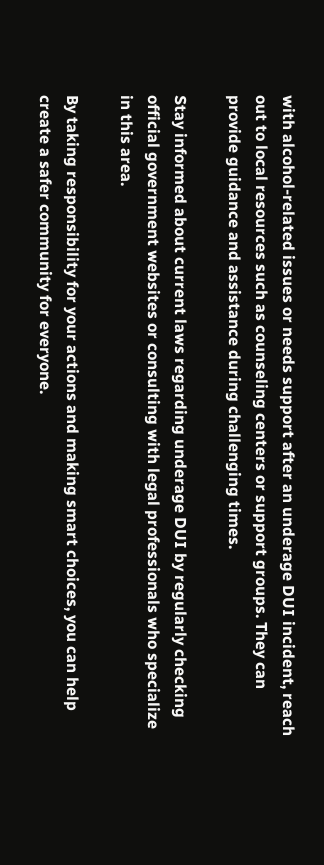with alcohol-related issues or needs support after an underage DUI incident, reach out to local resources such as counseling centers or support groups. They can provide guidance and assistance during challenging times.

Stay informed about current laws regarding underage DUI by regularly checking official government websites or consulting with legal professionals who specialize in this area.

By taking responsibility for your actions and making smart choices, you can help create a safer community for everyone.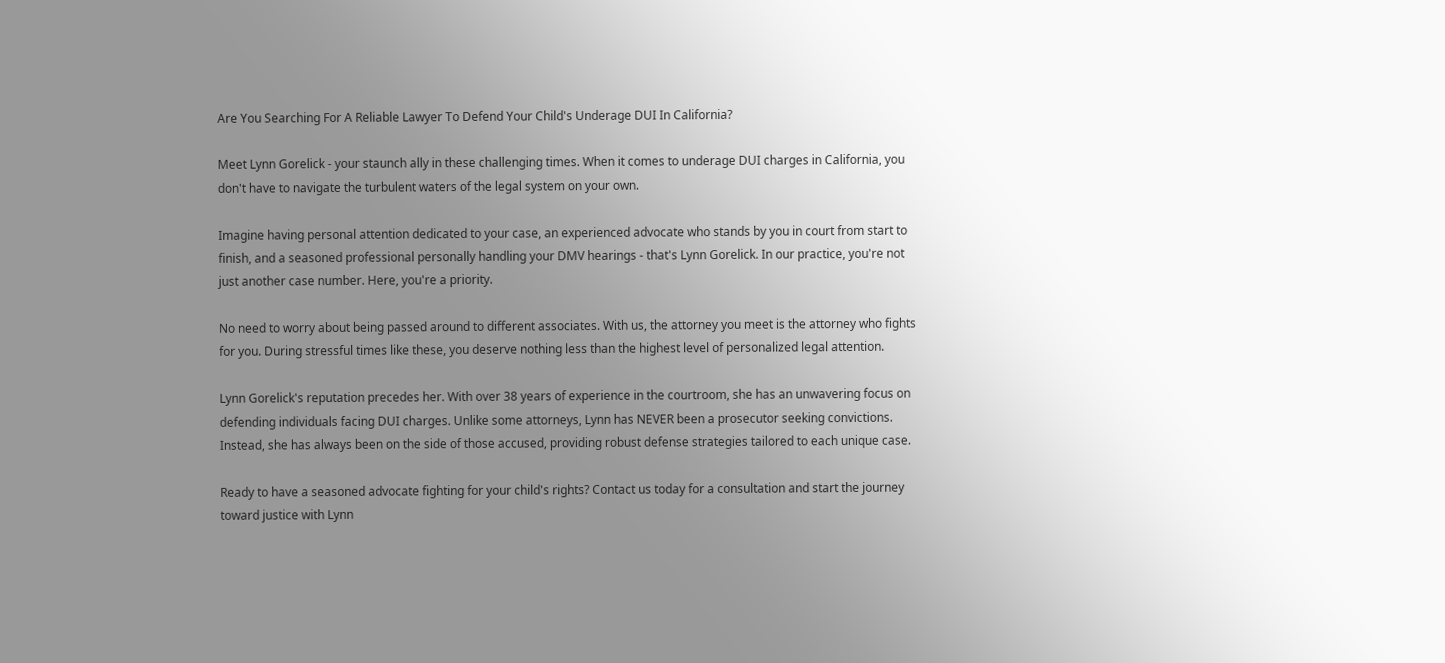Are You Searching For A Reliable Lawyer To Defend Your Child's Underage DUI In California?

Meet Lynn Gorelick - your staunch ally in these challenging times. When it comes to underage DUI charges in California, you don't have to navigate the turbulent waters of the legal system on your own.

Imagine having personal attention dedicated to your case, an experienced advocate who stands by you in court from start to finish, and a seasoned professional personally handling your DMV hearings - that's Lynn Gorelick. In our practice, you're not just another case number. Here, you're a priority.

No need to worry about being passed around to different associates. With us, the attorney you meet is the attorney who fights for you. During stressful times like these, you deserve nothing less than the highest level of personalized legal attention.

Lynn Gorelick's reputation precedes her. With over 38 years of experience in the courtroom, she has an unwavering focus on defending individuals facing DUI charges. Unlike some attorneys, Lynn has NEVER been a prosecutor seeking convictions. Instead, she has always been on the side of those accused, providing robust defense strategies tailored to each unique case.

Ready to have a seasoned advocate fighting for your child's rights? Contact us today for a consultation and start the journey toward justice with Lynn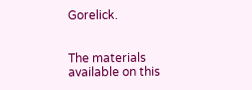Gorelick.


The materials available on this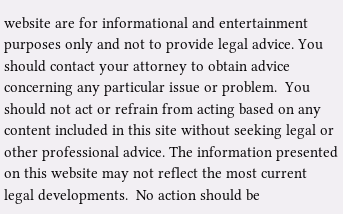website are for informational and entertainment purposes only and not to provide legal advice. You should contact your attorney to obtain advice concerning any particular issue or problem.  You should not act or refrain from acting based on any content included in this site without seeking legal or other professional advice. The information presented on this website may not reflect the most current legal developments.  No action should be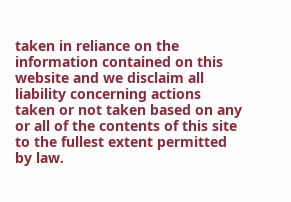taken in reliance on the information contained on this website and we disclaim all liability concerning actions taken or not taken based on any or all of the contents of this site to the fullest extent permitted by law.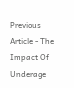Previous Article - The Impact Of Underage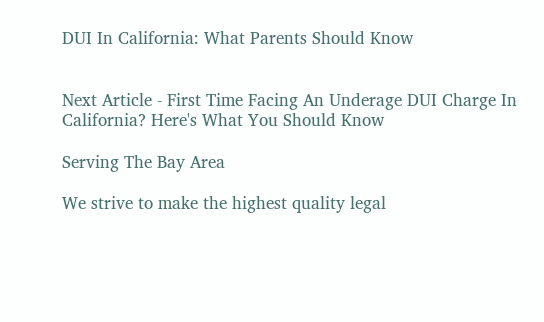DUI In California: What Parents Should Know


Next Article - First Time Facing An Underage DUI Charge In California? Here's What You Should Know

Serving The Bay Area

We strive to make the highest quality legal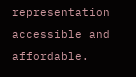representation accessible and affordable.